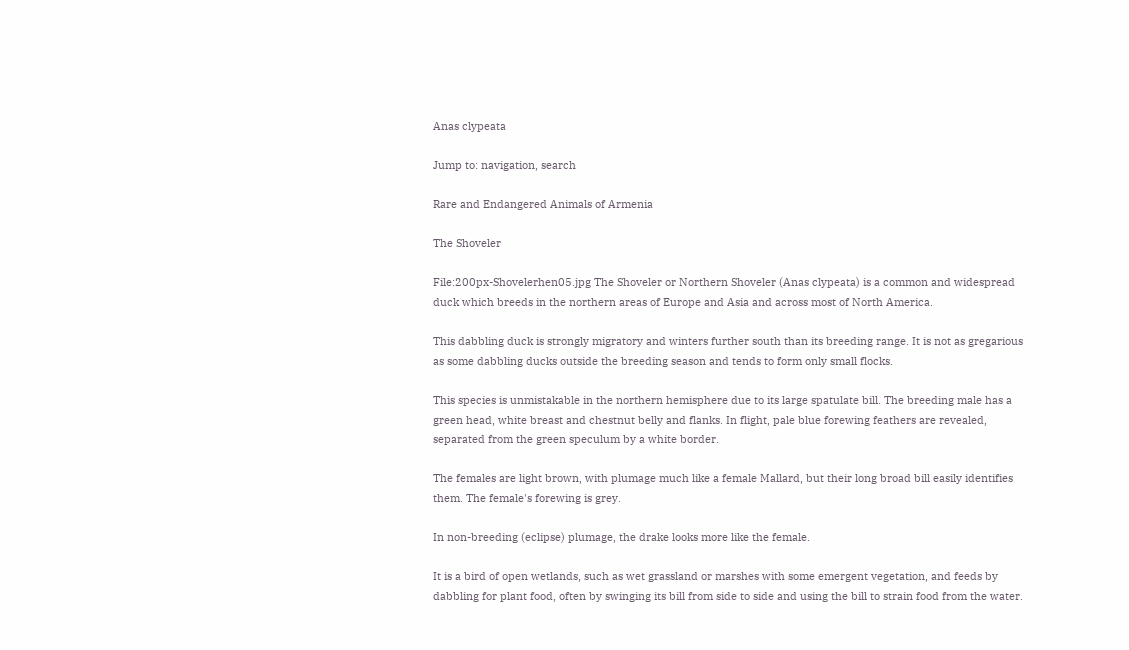Anas clypeata

Jump to: navigation, search

Rare and Endangered Animals of Armenia

The Shoveler

File:200px-Shovelerhen05.jpg The Shoveler or Northern Shoveler (Anas clypeata) is a common and widespread duck which breeds in the northern areas of Europe and Asia and across most of North America.

This dabbling duck is strongly migratory and winters further south than its breeding range. It is not as gregarious as some dabbling ducks outside the breeding season and tends to form only small flocks.

This species is unmistakable in the northern hemisphere due to its large spatulate bill. The breeding male has a green head, white breast and chestnut belly and flanks. In flight, pale blue forewing feathers are revealed, separated from the green speculum by a white border.

The females are light brown, with plumage much like a female Mallard, but their long broad bill easily identifies them. The female's forewing is grey.

In non-breeding (eclipse) plumage, the drake looks more like the female.

It is a bird of open wetlands, such as wet grassland or marshes with some emergent vegetation, and feeds by dabbling for plant food, often by swinging its bill from side to side and using the bill to strain food from the water.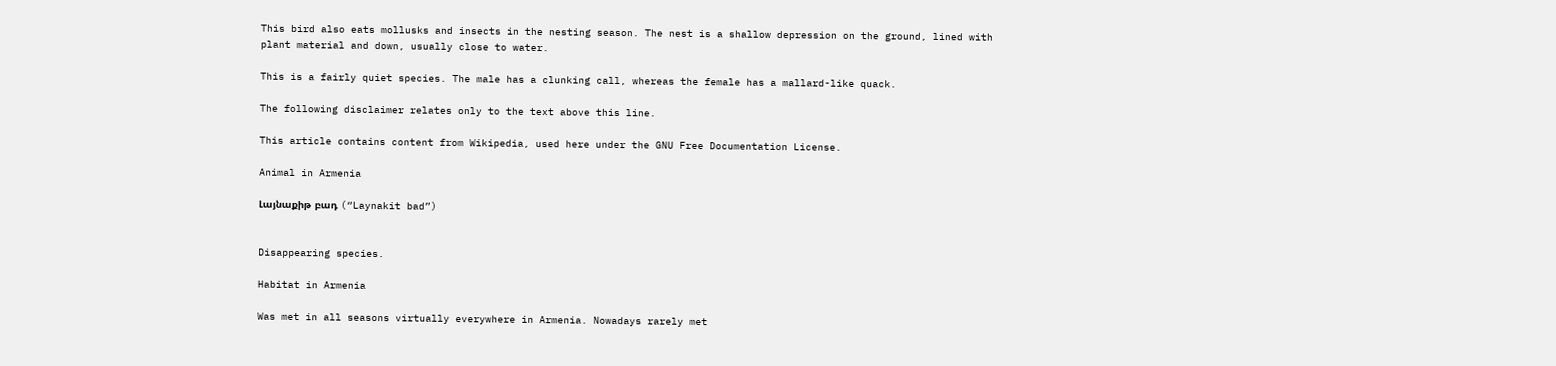This bird also eats mollusks and insects in the nesting season. The nest is a shallow depression on the ground, lined with plant material and down, usually close to water.

This is a fairly quiet species. The male has a clunking call, whereas the female has a mallard-like quack.

The following disclaimer relates only to the text above this line.

This article contains content from Wikipedia, used here under the GNU Free Documentation License.

Animal in Armenia

Լայնաքիթ բադ (“Laynakit bad”)


Disappearing species.

Habitat in Armenia

Was met in all seasons virtually everywhere in Armenia. Nowadays rarely met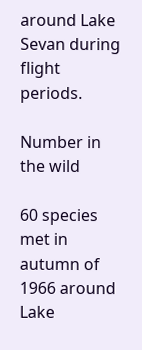around Lake Sevan during flight periods.

Number in the wild

60 species met in autumn of 1966 around Lake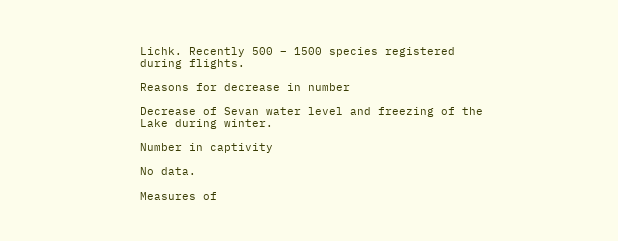Lichk. Recently 500 – 1500 species registered during flights.

Reasons for decrease in number

Decrease of Sevan water level and freezing of the Lake during winter.

Number in captivity

No data.

Measures of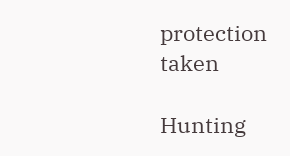protection taken

Hunting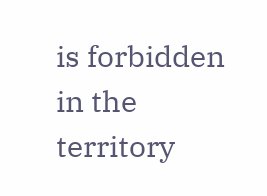is forbidden in the territory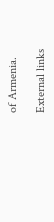of Armenia.

External links